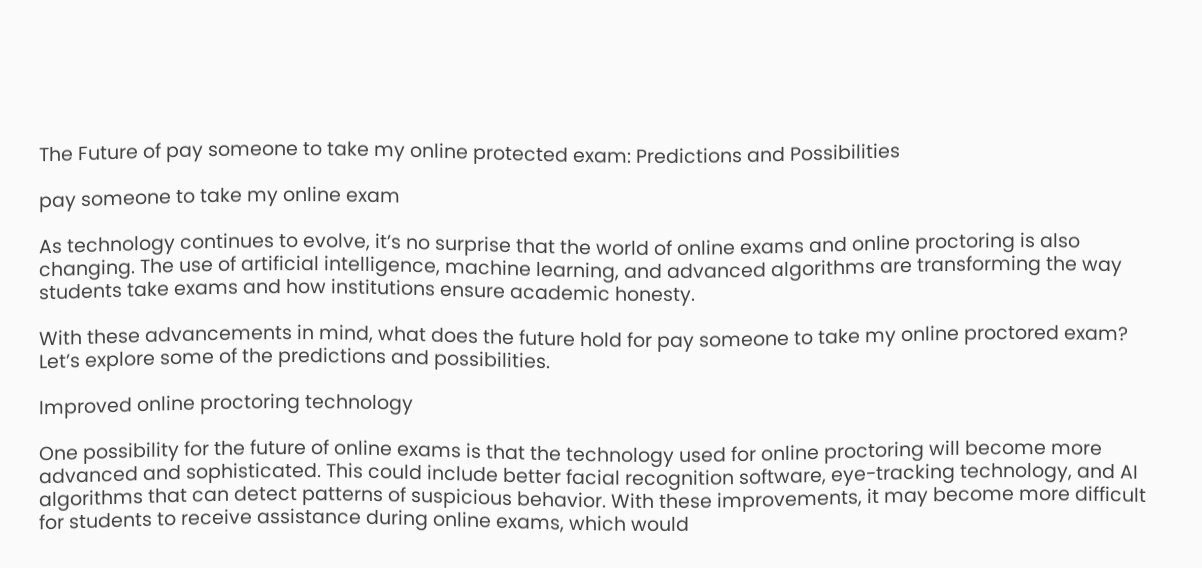The Future of pay someone to take my online protected exam: Predictions and Possibilities

pay someone to take my online exam

As technology continues to evolve, it’s no surprise that the world of online exams and online proctoring is also changing. The use of artificial intelligence, machine learning, and advanced algorithms are transforming the way students take exams and how institutions ensure academic honesty.

With these advancements in mind, what does the future hold for pay someone to take my online proctored exam? Let’s explore some of the predictions and possibilities.

Improved online proctoring technology

One possibility for the future of online exams is that the technology used for online proctoring will become more advanced and sophisticated. This could include better facial recognition software, eye-tracking technology, and AI algorithms that can detect patterns of suspicious behavior. With these improvements, it may become more difficult for students to receive assistance during online exams, which would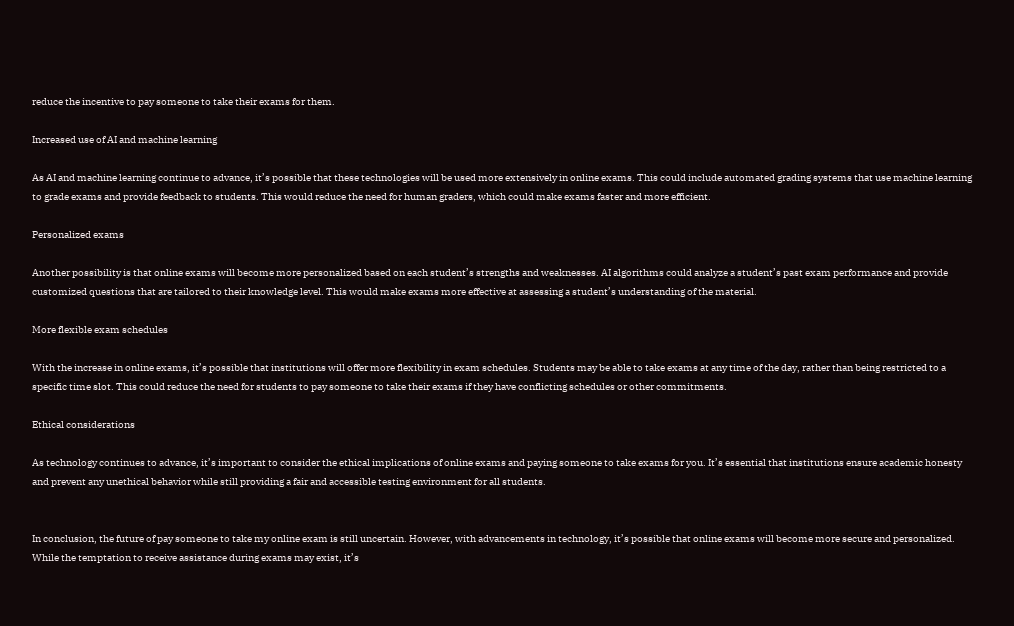reduce the incentive to pay someone to take their exams for them.

Increased use of AI and machine learning

As AI and machine learning continue to advance, it’s possible that these technologies will be used more extensively in online exams. This could include automated grading systems that use machine learning to grade exams and provide feedback to students. This would reduce the need for human graders, which could make exams faster and more efficient.

Personalized exams

Another possibility is that online exams will become more personalized based on each student’s strengths and weaknesses. AI algorithms could analyze a student’s past exam performance and provide customized questions that are tailored to their knowledge level. This would make exams more effective at assessing a student’s understanding of the material.

More flexible exam schedules

With the increase in online exams, it’s possible that institutions will offer more flexibility in exam schedules. Students may be able to take exams at any time of the day, rather than being restricted to a specific time slot. This could reduce the need for students to pay someone to take their exams if they have conflicting schedules or other commitments.

Ethical considerations

As technology continues to advance, it’s important to consider the ethical implications of online exams and paying someone to take exams for you. It’s essential that institutions ensure academic honesty and prevent any unethical behavior while still providing a fair and accessible testing environment for all students.


In conclusion, the future of pay someone to take my online exam is still uncertain. However, with advancements in technology, it’s possible that online exams will become more secure and personalized. While the temptation to receive assistance during exams may exist, it’s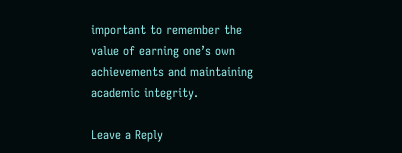important to remember the value of earning one’s own achievements and maintaining academic integrity.

Leave a Reply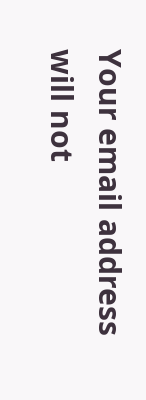Your email address will not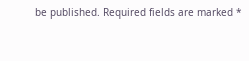be published. Required fields are marked *